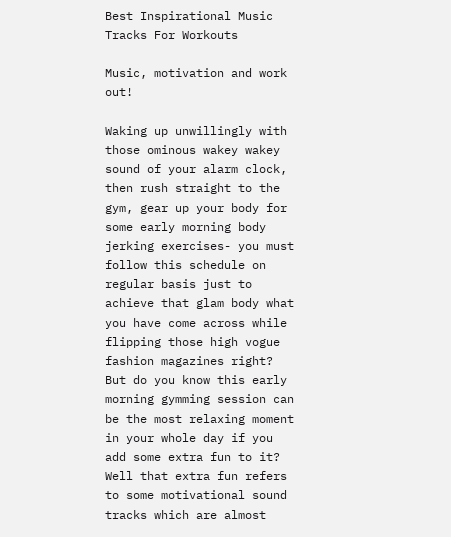Best Inspirational Music Tracks For Workouts

Music, motivation and work out!

Waking up unwillingly with those ominous wakey wakey sound of your alarm clock, then rush straight to the gym, gear up your body for some early morning body jerking exercises- you must follow this schedule on regular basis just to achieve that glam body what you have come across while flipping those high vogue fashion magazines right? But do you know this early morning gymming session can be the most relaxing moment in your whole day if you add some extra fun to it? Well that extra fun refers to some motivational sound tracks which are almost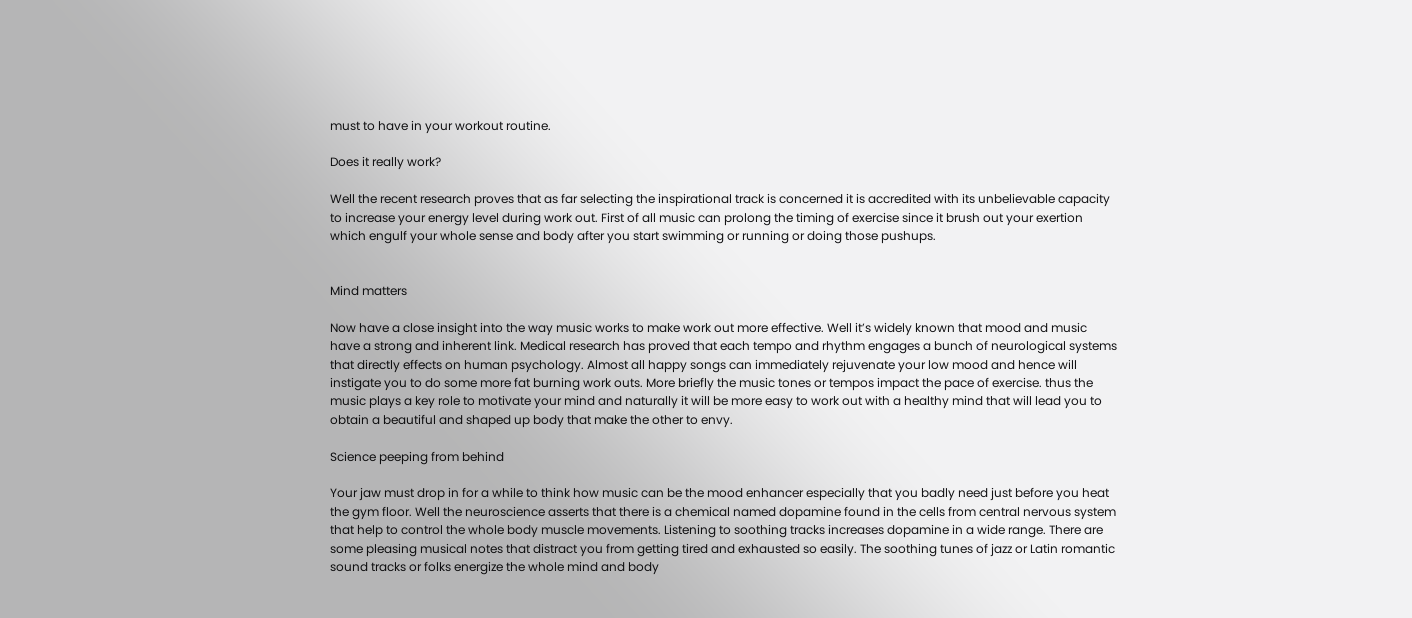must to have in your workout routine.

Does it really work?

Well the recent research proves that as far selecting the inspirational track is concerned it is accredited with its unbelievable capacity to increase your energy level during work out. First of all music can prolong the timing of exercise since it brush out your exertion which engulf your whole sense and body after you start swimming or running or doing those pushups.


Mind matters

Now have a close insight into the way music works to make work out more effective. Well it’s widely known that mood and music have a strong and inherent link. Medical research has proved that each tempo and rhythm engages a bunch of neurological systems that directly effects on human psychology. Almost all happy songs can immediately rejuvenate your low mood and hence will instigate you to do some more fat burning work outs. More briefly the music tones or tempos impact the pace of exercise. thus the music plays a key role to motivate your mind and naturally it will be more easy to work out with a healthy mind that will lead you to obtain a beautiful and shaped up body that make the other to envy.

Science peeping from behind

Your jaw must drop in for a while to think how music can be the mood enhancer especially that you badly need just before you heat the gym floor. Well the neuroscience asserts that there is a chemical named dopamine found in the cells from central nervous system that help to control the whole body muscle movements. Listening to soothing tracks increases dopamine in a wide range. There are some pleasing musical notes that distract you from getting tired and exhausted so easily. The soothing tunes of jazz or Latin romantic sound tracks or folks energize the whole mind and body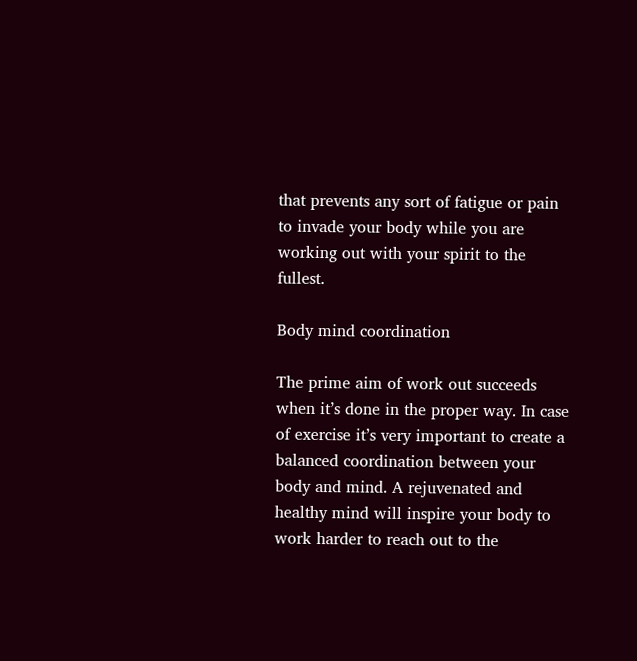that prevents any sort of fatigue or pain to invade your body while you are working out with your spirit to the fullest.

Body mind coordination

The prime aim of work out succeeds when it’s done in the proper way. In case of exercise it’s very important to create a balanced coordination between your body and mind. A rejuvenated and healthy mind will inspire your body to work harder to reach out to the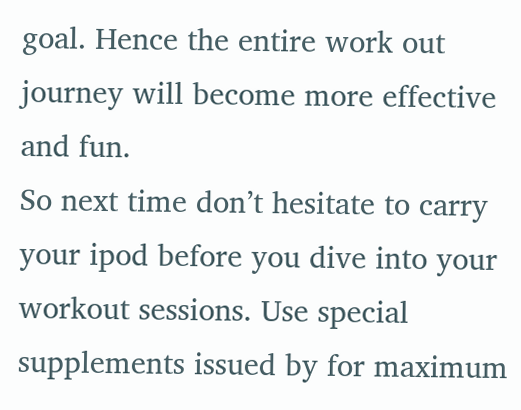goal. Hence the entire work out journey will become more effective and fun.
So next time don’t hesitate to carry your ipod before you dive into your workout sessions. Use special supplements issued by for maximum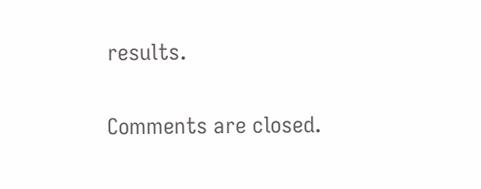results.

Comments are closed.